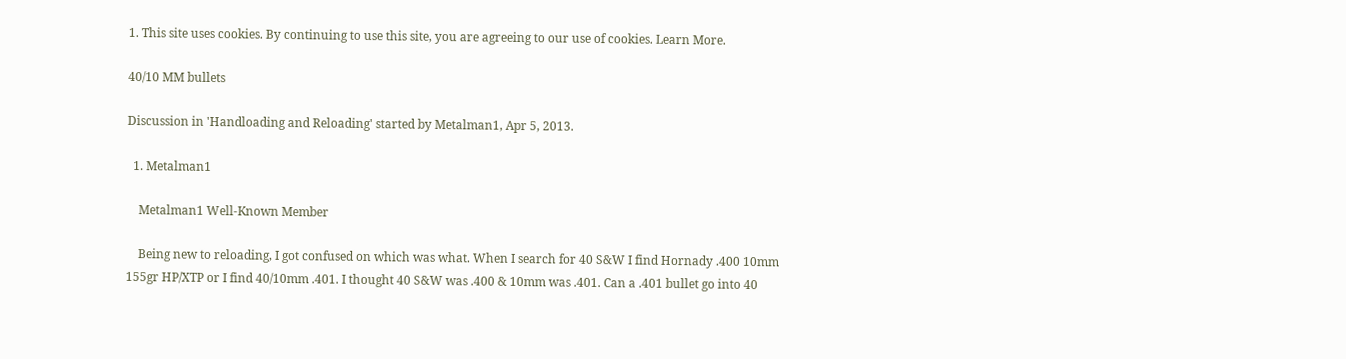1. This site uses cookies. By continuing to use this site, you are agreeing to our use of cookies. Learn More.

40/10 MM bullets

Discussion in 'Handloading and Reloading' started by Metalman1, Apr 5, 2013.

  1. Metalman1

    Metalman1 Well-Known Member

    Being new to reloading, I got confused on which was what. When I search for 40 S&W I find Hornady .400 10mm 155gr HP/XTP or I find 40/10mm .401. I thought 40 S&W was .400 & 10mm was .401. Can a .401 bullet go into 40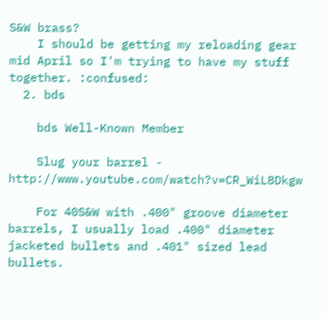S&W brass?
    I should be getting my reloading gear mid April so I'm trying to have my stuff together. :confused:
  2. bds

    bds Well-Known Member

    Slug your barrel - http://www.youtube.com/watch?v=CR_WiL8Dkgw

    For 40S&W with .400" groove diameter barrels, I usually load .400" diameter jacketed bullets and .401" sized lead bullets.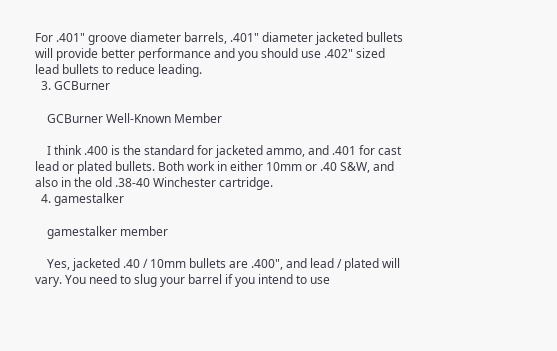For .401" groove diameter barrels, .401" diameter jacketed bullets will provide better performance and you should use .402" sized lead bullets to reduce leading.
  3. GCBurner

    GCBurner Well-Known Member

    I think .400 is the standard for jacketed ammo, and .401 for cast lead or plated bullets. Both work in either 10mm or .40 S&W, and also in the old .38-40 Winchester cartridge.
  4. gamestalker

    gamestalker member

    Yes, jacketed .40 / 10mm bullets are .400", and lead / plated will vary. You need to slug your barrel if you intend to use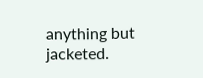anything but jacketed.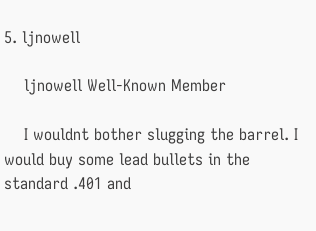5. ljnowell

    ljnowell Well-Known Member

    I wouldnt bother slugging the barrel. I would buy some lead bullets in the standard .401 and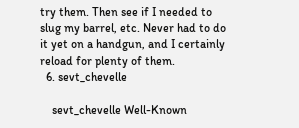try them. Then see if I needed to slug my barrel, etc. Never had to do it yet on a handgun, and I certainly reload for plenty of them.
  6. sevt_chevelle

    sevt_chevelle Well-Known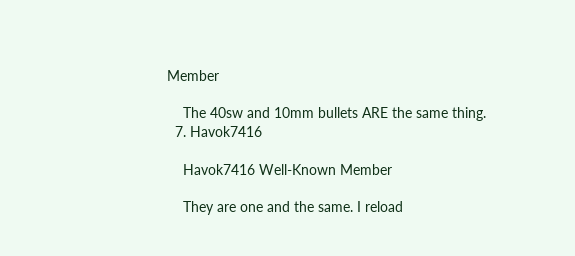Member

    The 40sw and 10mm bullets ARE the same thing.
  7. Havok7416

    Havok7416 Well-Known Member

    They are one and the same. I reload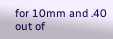for 10mm and .40 out of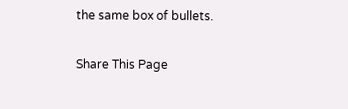the same box of bullets.

Share This Page